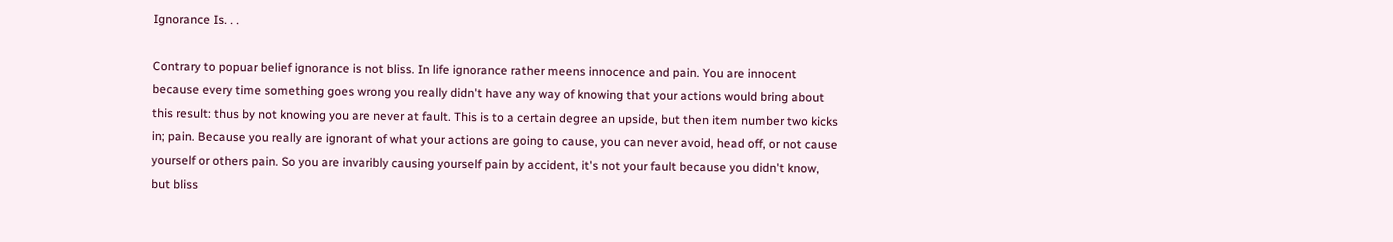Ignorance Is. . .

Contrary to popuar belief ignorance is not bliss. In life ignorance rather meens innocence and pain. You are innocent because every time something goes wrong you really didn't have any way of knowing that your actions would bring about this result: thus by not knowing you are never at fault. This is to a certain degree an upside, but then item number two kicks in; pain. Because you really are ignorant of what your actions are going to cause, you can never avoid, head off, or not cause yourself or others pain. So you are invaribly causing yourself pain by accident, it's not your fault because you didn't know, but bliss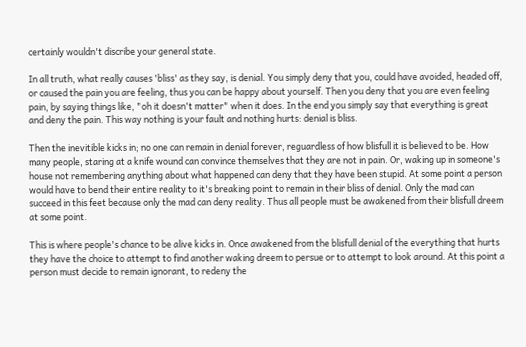certainly wouldn't discribe your general state.

In all truth, what really causes 'bliss' as they say, is denial. You simply deny that you, could have avoided, headed off, or caused the pain you are feeling, thus you can be happy about yourself. Then you deny that you are even feeling pain, by saying things like, "oh it doesn't matter" when it does. In the end you simply say that everything is great and deny the pain. This way nothing is your fault and nothing hurts: denial is bliss.

Then the inevitible kicks in; no one can remain in denial forever, reguardless of how blisfull it is believed to be. How many people, staring at a knife wound can convince themselves that they are not in pain. Or, waking up in someone's house not remembering anything about what happened can deny that they have been stupid. At some point a person would have to bend their entire reality to it's breaking point to remain in their bliss of denial. Only the mad can succeed in this feet because only the mad can deny reality. Thus all people must be awakened from their blisfull dreem at some point.

This is where people's chance to be alive kicks in. Once awakened from the blisfull denial of the everything that hurts they have the choice to attempt to find another waking dreem to persue or to attempt to look around. At this point a person must decide to remain ignorant, to redeny the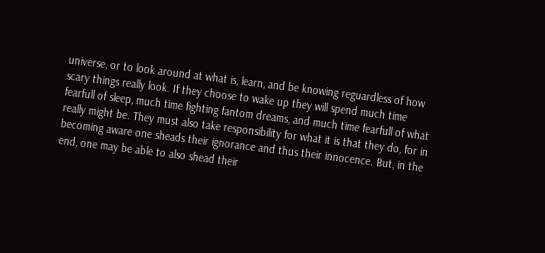universe, or to look around at what is, learn, and be knowing reguardless of how scary things really look. If they choose to wake up they will spend much time fearfull of sleep, much time fighting fantom dreams, and much time fearfull of what really might be. They must also take responsibility for what it is that they do, for in becoming aware one sheads their ignorance and thus their innocence. But, in the end, one may be able to also shead their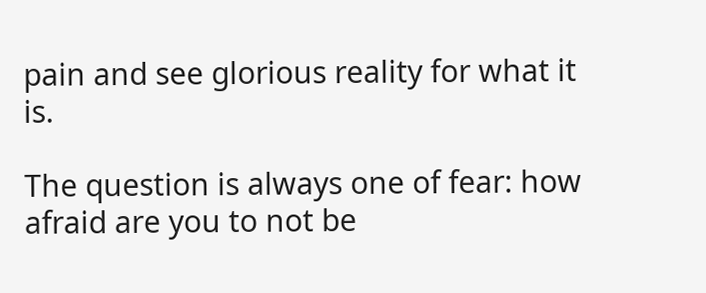pain and see glorious reality for what it is.

The question is always one of fear: how afraid are you to not be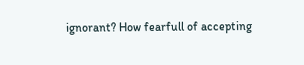ignorant? How fearfull of accepting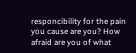responcibility for the pain you cause are you? How afraid are you of what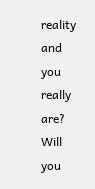reality and you really are? Will you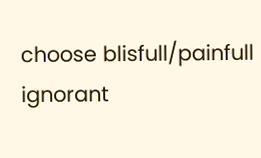choose blisfull/painfull ignorant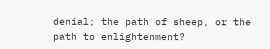denial; the path of sheep, or the path to enlightenment?